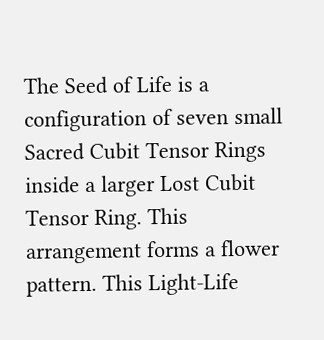The Seed of Life is a configuration of seven small Sacred Cubit Tensor Rings inside a larger Lost Cubit Tensor Ring. This arrangement forms a flower pattern. This Light-Life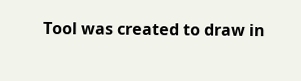Tool was created to draw in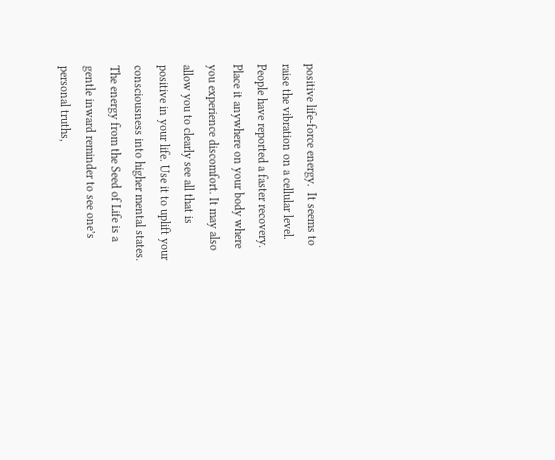positive life-force energy.  It seems to raise the vibration on a cellular level. People have reported a faster recovery. Place it anywhere on your body where you experience discomfort. It may also allow you to clearly see all that is positive in your life. Use it to uplift your consciousness into higher mental states. The energy from the Seed of Life is a gentle inward reminder to see one’s personal truths,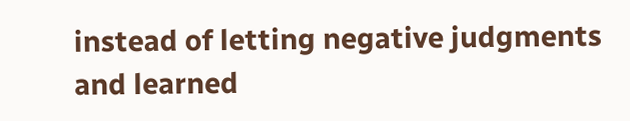instead of letting negative judgments and learned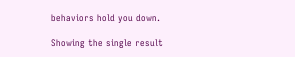behaviors hold you down.

Showing the single result